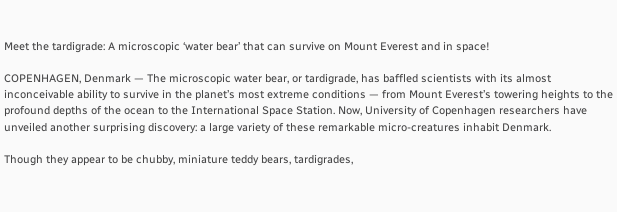Meet the tardigrade: A microscopic ‘water bear’ that can survive on Mount Everest and in space!

COPENHAGEN, Denmark — The microscopic water bear, or tardigrade, has baffled scientists with its almost inconceivable ability to survive in the planet’s most extreme conditions — from Mount Everest’s towering heights to the profound depths of the ocean to the International Space Station. Now, University of Copenhagen researchers have unveiled another surprising discovery: a large variety of these remarkable micro-creatures inhabit Denmark.

Though they appear to be chubby, miniature teddy bears, tardigrades,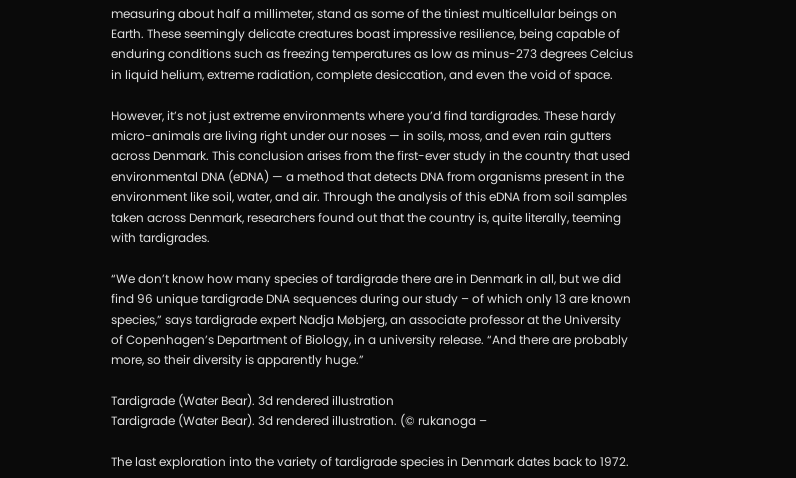measuring about half a millimeter, stand as some of the tiniest multicellular beings on Earth. These seemingly delicate creatures boast impressive resilience, being capable of enduring conditions such as freezing temperatures as low as minus-273 degrees Celcius in liquid helium, extreme radiation, complete desiccation, and even the void of space.

However, it’s not just extreme environments where you’d find tardigrades. These hardy micro-animals are living right under our noses — in soils, moss, and even rain gutters across Denmark. This conclusion arises from the first-ever study in the country that used environmental DNA (eDNA) — a method that detects DNA from organisms present in the environment like soil, water, and air. Through the analysis of this eDNA from soil samples taken across Denmark, researchers found out that the country is, quite literally, teeming with tardigrades.

“We don’t know how many species of tardigrade there are in Denmark in all, but we did find 96 unique tardigrade DNA sequences during our study – of which only 13 are known species,” says tardigrade expert Nadja Møbjerg, an associate professor at the University of Copenhagen’s Department of Biology, in a university release. “And there are probably more, so their diversity is apparently huge.”

Tardigrade (Water Bear). 3d rendered illustration
Tardigrade (Water Bear). 3d rendered illustration. (© rukanoga –

The last exploration into the variety of tardigrade species in Denmark dates back to 1972.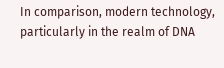In comparison, modern technology, particularly in the realm of DNA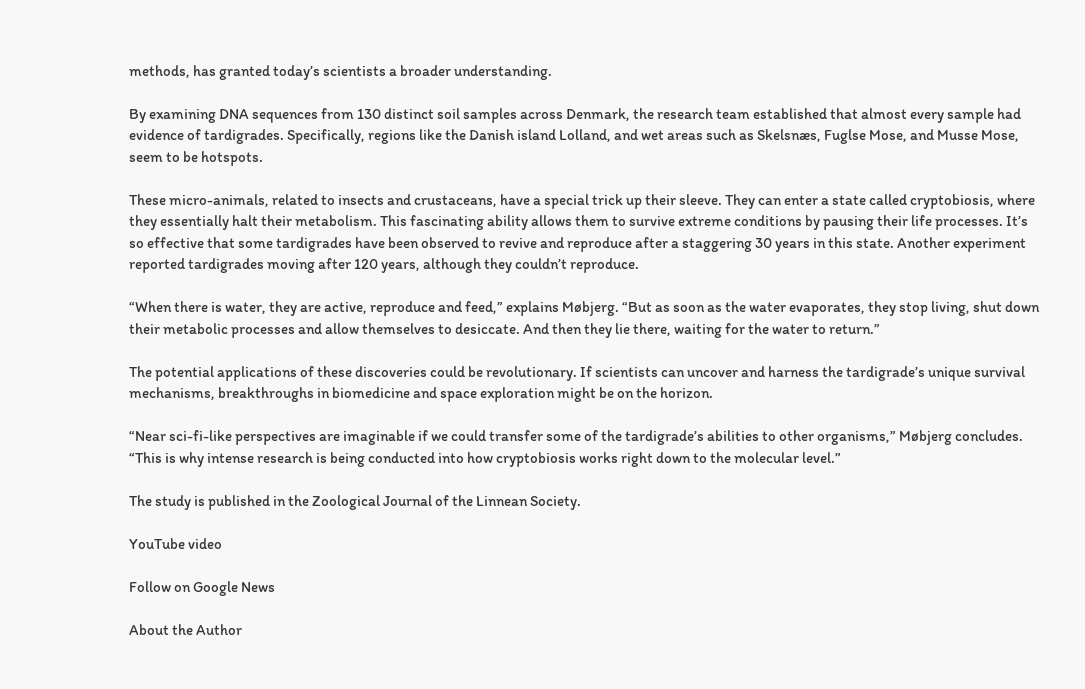methods, has granted today’s scientists a broader understanding.

By examining DNA sequences from 130 distinct soil samples across Denmark, the research team established that almost every sample had evidence of tardigrades. Specifically, regions like the Danish island Lolland, and wet areas such as Skelsnæs, Fuglse Mose, and Musse Mose, seem to be hotspots.

These micro-animals, related to insects and crustaceans, have a special trick up their sleeve. They can enter a state called cryptobiosis, where they essentially halt their metabolism. This fascinating ability allows them to survive extreme conditions by pausing their life processes. It’s so effective that some tardigrades have been observed to revive and reproduce after a staggering 30 years in this state. Another experiment reported tardigrades moving after 120 years, although they couldn’t reproduce.

“When there is water, they are active, reproduce and feed,” explains Møbjerg. “But as soon as the water evaporates, they stop living, shut down their metabolic processes and allow themselves to desiccate. And then they lie there, waiting for the water to return.”

The potential applications of these discoveries could be revolutionary. If scientists can uncover and harness the tardigrade’s unique survival mechanisms, breakthroughs in biomedicine and space exploration might be on the horizon.

“Near sci-fi-like perspectives are imaginable if we could transfer some of the tardigrade’s abilities to other organisms,” Møbjerg concludes. “This is why intense research is being conducted into how cryptobiosis works right down to the molecular level.”

The study is published in the Zoological Journal of the Linnean Society.

YouTube video

Follow on Google News

About the Author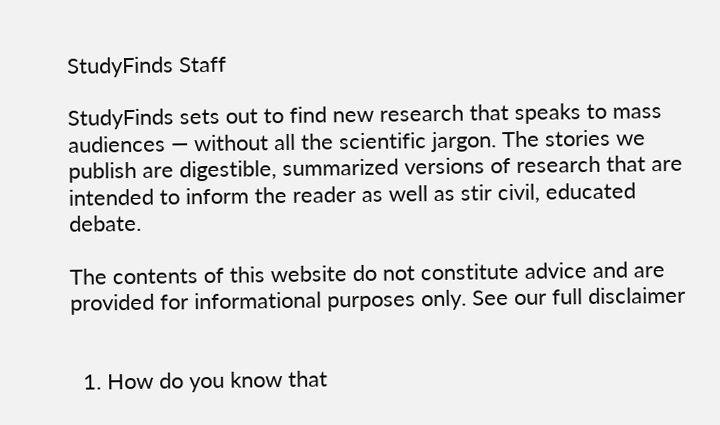StudyFinds Staff

StudyFinds sets out to find new research that speaks to mass audiences — without all the scientific jargon. The stories we publish are digestible, summarized versions of research that are intended to inform the reader as well as stir civil, educated debate.

The contents of this website do not constitute advice and are provided for informational purposes only. See our full disclaimer


  1. How do you know that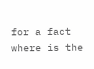for a fact where is the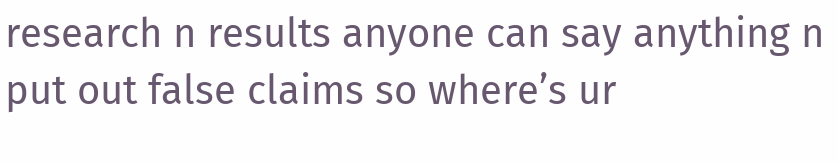research n results anyone can say anything n put out false claims so where’s ur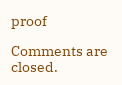proof

Comments are closed.